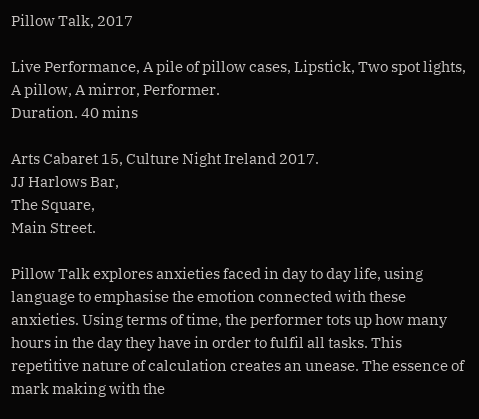Pillow Talk, 2017

Live Performance, A pile of pillow cases, Lipstick, Two spot lights, A pillow, A mirror, Performer.
Duration. 40 mins

Arts Cabaret 15, Culture Night Ireland 2017.
JJ Harlows Bar,
The Square,
Main Street.

Pillow Talk explores anxieties faced in day to day life, using language to emphasise the emotion connected with these anxieties. Using terms of time, the performer tots up how many hours in the day they have in order to fulfil all tasks. This repetitive nature of calculation creates an unease. The essence of mark making with the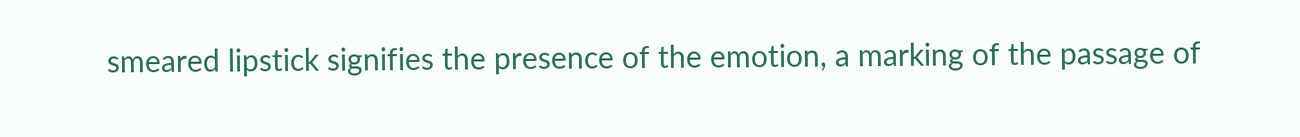smeared lipstick signifies the presence of the emotion, a marking of the passage of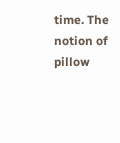time. The notion of pillow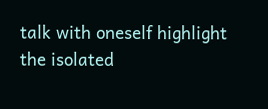talk with oneself highlight the isolated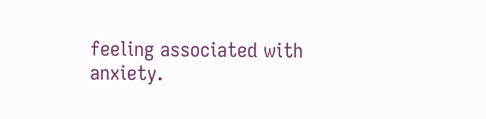feeling associated with anxiety.